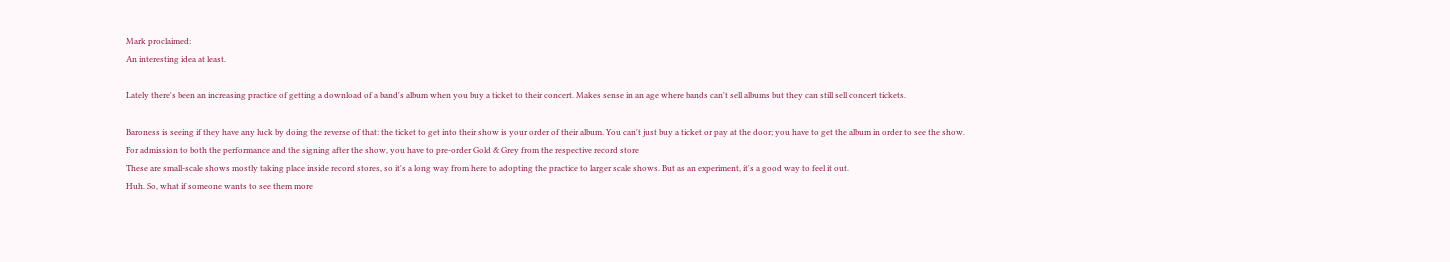Mark proclaimed:
An interesting idea at least.

Lately there's been an increasing practice of getting a download of a band's album when you buy a ticket to their concert. Makes sense in an age where bands can't sell albums but they can still sell concert tickets.

Baroness is seeing if they have any luck by doing the reverse of that: the ticket to get into their show is your order of their album. You can't just buy a ticket or pay at the door; you have to get the album in order to see the show.
For admission to both the performance and the signing after the show, you have to pre-order Gold & Grey from the respective record store
These are small-scale shows mostly taking place inside record stores, so it's a long way from here to adopting the practice to larger scale shows. But as an experiment, it's a good way to feel it out.
Huh. So, what if someone wants to see them more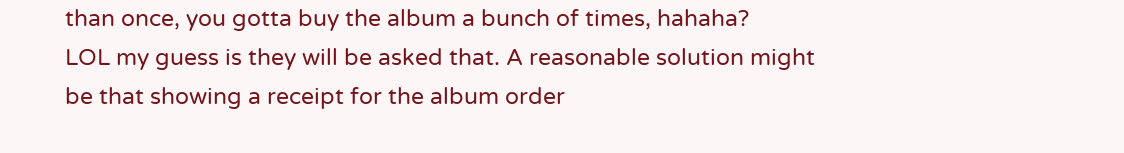than once, you gotta buy the album a bunch of times, hahaha?
LOL my guess is they will be asked that. A reasonable solution might be that showing a receipt for the album order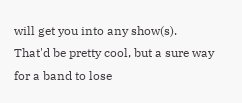will get you into any show(s).
That'd be pretty cool, but a sure way for a band to lose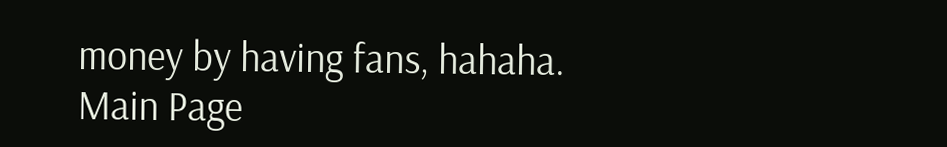money by having fans, hahaha.
Main Page